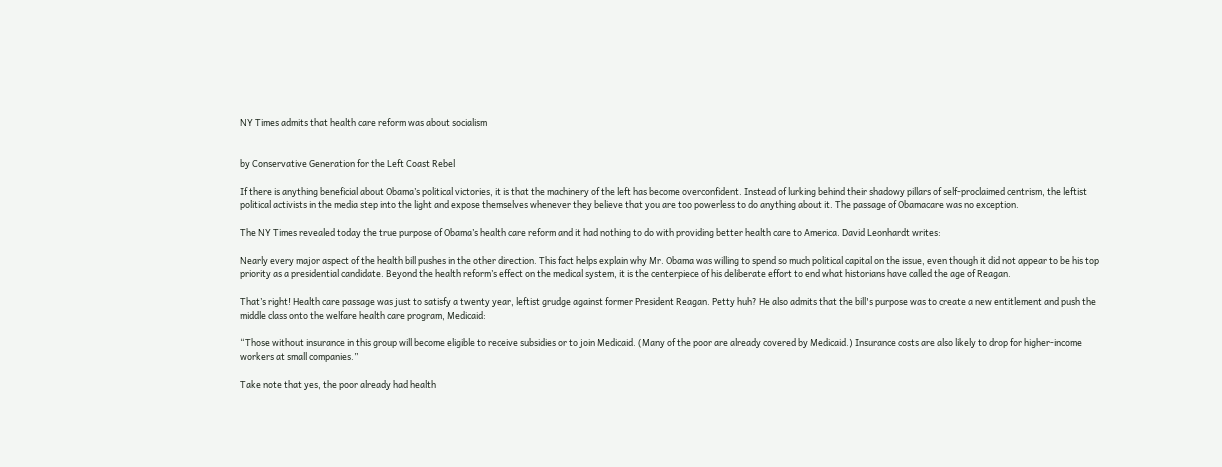NY Times admits that health care reform was about socialism


by Conservative Generation for the Left Coast Rebel

If there is anything beneficial about Obama’s political victories, it is that the machinery of the left has become overconfident. Instead of lurking behind their shadowy pillars of self-proclaimed centrism, the leftist political activists in the media step into the light and expose themselves whenever they believe that you are too powerless to do anything about it. The passage of Obamacare was no exception.

The NY Times revealed today the true purpose of Obama’s health care reform and it had nothing to do with providing better health care to America. David Leonhardt writes:

Nearly every major aspect of the health bill pushes in the other direction. This fact helps explain why Mr. Obama was willing to spend so much political capital on the issue, even though it did not appear to be his top priority as a presidential candidate. Beyond the health reform’s effect on the medical system, it is the centerpiece of his deliberate effort to end what historians have called the age of Reagan.

That’s right! Health care passage was just to satisfy a twenty year, leftist grudge against former President Reagan. Petty huh? He also admits that the bill's purpose was to create a new entitlement and push the middle class onto the welfare health care program, Medicaid:

“Those without insurance in this group will become eligible to receive subsidies or to join Medicaid. (Many of the poor are already covered by Medicaid.) Insurance costs are also likely to drop for higher-income workers at small companies.”

Take note that yes, the poor already had health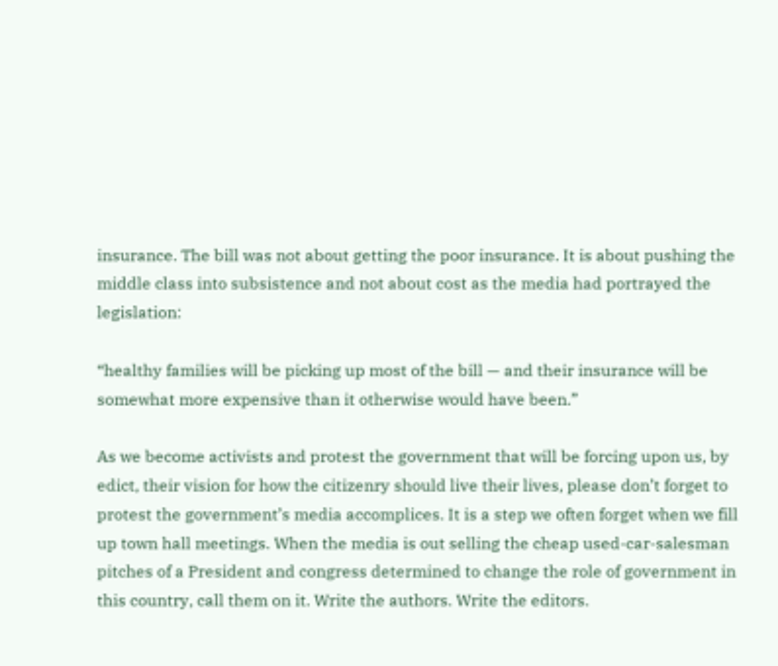insurance. The bill was not about getting the poor insurance. It is about pushing the middle class into subsistence and not about cost as the media had portrayed the legislation:

“healthy families will be picking up most of the bill — and their insurance will be somewhat more expensive than it otherwise would have been.”

As we become activists and protest the government that will be forcing upon us, by edict, their vision for how the citizenry should live their lives, please don’t forget to protest the government’s media accomplices. It is a step we often forget when we fill up town hall meetings. When the media is out selling the cheap used-car-salesman pitches of a President and congress determined to change the role of government in this country, call them on it. Write the authors. Write the editors.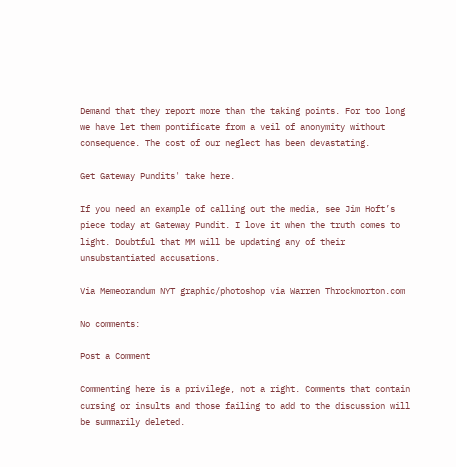Demand that they report more than the taking points. For too long we have let them pontificate from a veil of anonymity without consequence. The cost of our neglect has been devastating.

Get Gateway Pundits' take here.

If you need an example of calling out the media, see Jim Hoft’s piece today at Gateway Pundit. I love it when the truth comes to light. Doubtful that MM will be updating any of their unsubstantiated accusations.

Via Memeorandum NYT graphic/photoshop via Warren Throckmorton.com

No comments:

Post a Comment

Commenting here is a privilege, not a right. Comments that contain cursing or insults and those failing to add to the discussion will be summarily deleted.